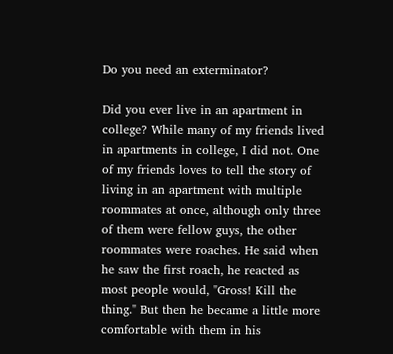Do you need an exterminator?

Did you ever live in an apartment in college? While many of my friends lived in apartments in college, I did not. One of my friends loves to tell the story of living in an apartment with multiple roommates at once, although only three of them were fellow guys, the other roommates were roaches. He said when he saw the first roach, he reacted as most people would, "Gross! Kill the thing." But then he became a little more comfortable with them in his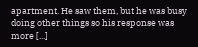apartment. He saw them, but he was busy doing other things so his response was more [...]